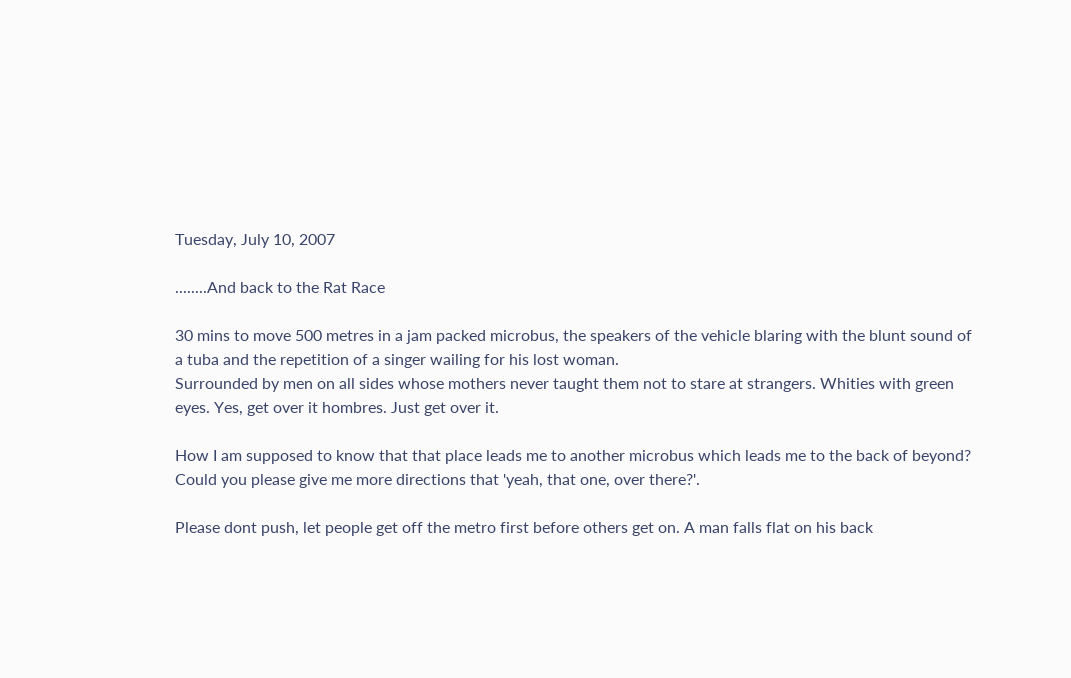Tuesday, July 10, 2007

........And back to the Rat Race

30 mins to move 500 metres in a jam packed microbus, the speakers of the vehicle blaring with the blunt sound of a tuba and the repetition of a singer wailing for his lost woman.
Surrounded by men on all sides whose mothers never taught them not to stare at strangers. Whities with green eyes. Yes, get over it hombres. Just get over it.

How I am supposed to know that that place leads me to another microbus which leads me to the back of beyond? Could you please give me more directions that 'yeah, that one, over there?'.

Please dont push, let people get off the metro first before others get on. A man falls flat on his back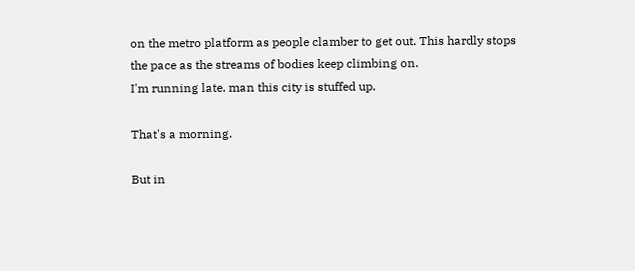on the metro platform as people clamber to get out. This hardly stops the pace as the streams of bodies keep climbing on.
I'm running late. man this city is stuffed up.

That's a morning.

But in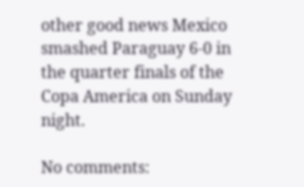other good news Mexico smashed Paraguay 6-0 in the quarter finals of the Copa America on Sunday night.

No comments: